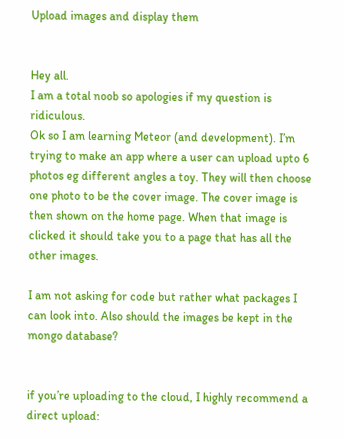Upload images and display them


Hey all.
I am a total noob so apologies if my question is ridiculous.
Ok so I am learning Meteor (and development). I’m trying to make an app where a user can upload upto 6 photos eg different angles a toy. They will then choose one photo to be the cover image. The cover image is then shown on the home page. When that image is clicked it should take you to a page that has all the other images.

I am not asking for code but rather what packages I can look into. Also should the images be kept in the mongo database?


if you’re uploading to the cloud, I highly recommend a direct upload: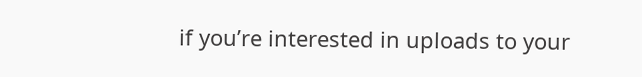if you’re interested in uploads to your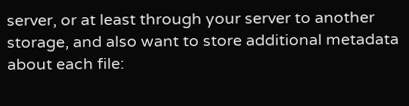server, or at least through your server to another storage, and also want to store additional metadata about each file: